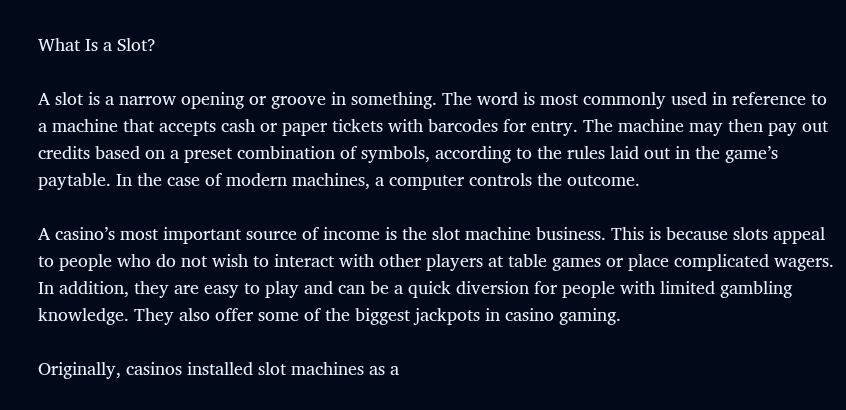What Is a Slot?

A slot is a narrow opening or groove in something. The word is most commonly used in reference to a machine that accepts cash or paper tickets with barcodes for entry. The machine may then pay out credits based on a preset combination of symbols, according to the rules laid out in the game’s paytable. In the case of modern machines, a computer controls the outcome.

A casino’s most important source of income is the slot machine business. This is because slots appeal to people who do not wish to interact with other players at table games or place complicated wagers. In addition, they are easy to play and can be a quick diversion for people with limited gambling knowledge. They also offer some of the biggest jackpots in casino gaming.

Originally, casinos installed slot machines as a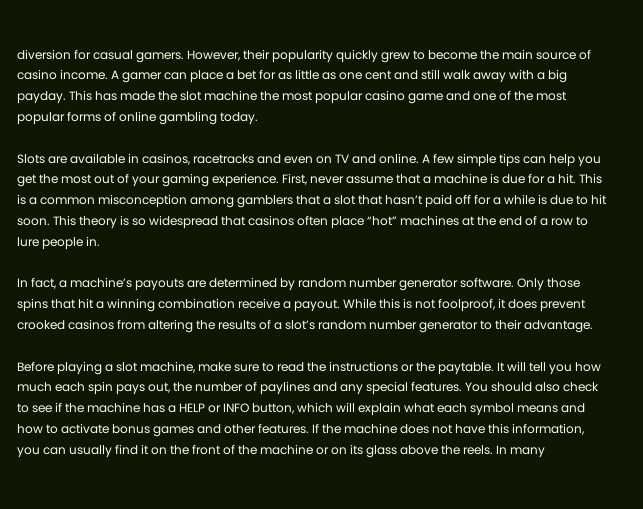diversion for casual gamers. However, their popularity quickly grew to become the main source of casino income. A gamer can place a bet for as little as one cent and still walk away with a big payday. This has made the slot machine the most popular casino game and one of the most popular forms of online gambling today.

Slots are available in casinos, racetracks and even on TV and online. A few simple tips can help you get the most out of your gaming experience. First, never assume that a machine is due for a hit. This is a common misconception among gamblers that a slot that hasn’t paid off for a while is due to hit soon. This theory is so widespread that casinos often place “hot” machines at the end of a row to lure people in.

In fact, a machine’s payouts are determined by random number generator software. Only those spins that hit a winning combination receive a payout. While this is not foolproof, it does prevent crooked casinos from altering the results of a slot’s random number generator to their advantage.

Before playing a slot machine, make sure to read the instructions or the paytable. It will tell you how much each spin pays out, the number of paylines and any special features. You should also check to see if the machine has a HELP or INFO button, which will explain what each symbol means and how to activate bonus games and other features. If the machine does not have this information, you can usually find it on the front of the machine or on its glass above the reels. In many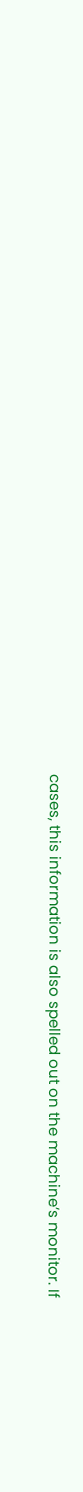cases, this information is also spelled out on the machine’s monitor. If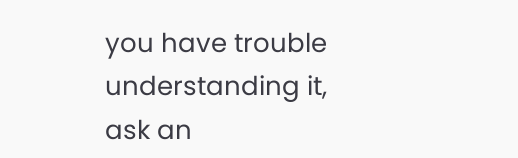you have trouble understanding it, ask an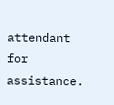attendant for assistance.